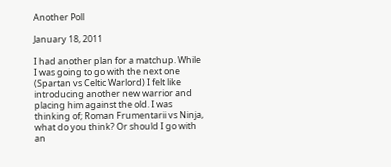Another Poll

January 18, 2011

I had another plan for a matchup. While I was going to go with the next one (Spartan vs Celtic Warlord) I felt like introducing another new warrior and placing him against the old. I was thinking of; Roman Frumentarii vs Ninja, what do you think? Or should I go with an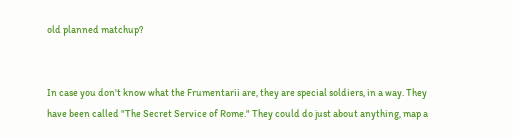old planned matchup?


In case you don't know what the Frumentarii are, they are special soldiers, in a way. They have been called "The Secret Service of Rome." They could do just about anything, map a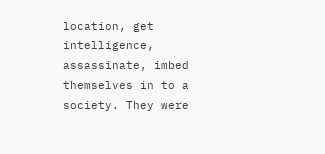location, get intelligence, assassinate, imbed themselves in to a society. They were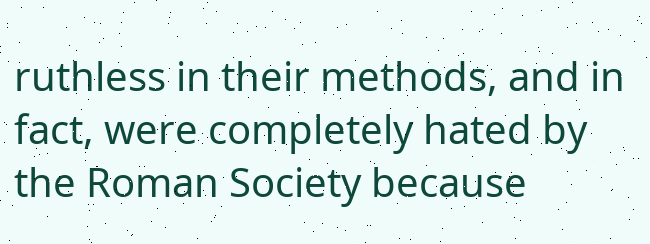ruthless in their methods, and in fact, were completely hated by the Roman Society because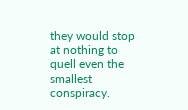they would stop at nothing to quell even the smallest conspiracy.